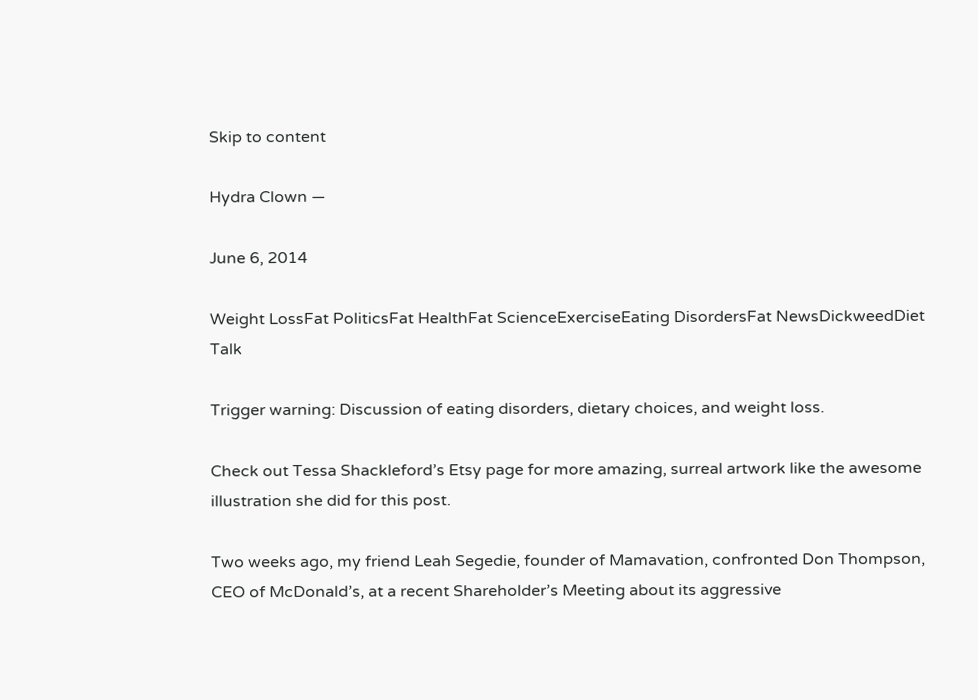Skip to content

Hydra Clown —

June 6, 2014

Weight LossFat PoliticsFat HealthFat ScienceExerciseEating DisordersFat NewsDickweedDiet Talk

Trigger warning: Discussion of eating disorders, dietary choices, and weight loss.

Check out Tessa Shackleford’s Etsy page for more amazing, surreal artwork like the awesome illustration she did for this post.

Two weeks ago, my friend Leah Segedie, founder of Mamavation, confronted Don Thompson, CEO of McDonald’s, at a recent Shareholder’s Meeting about its aggressive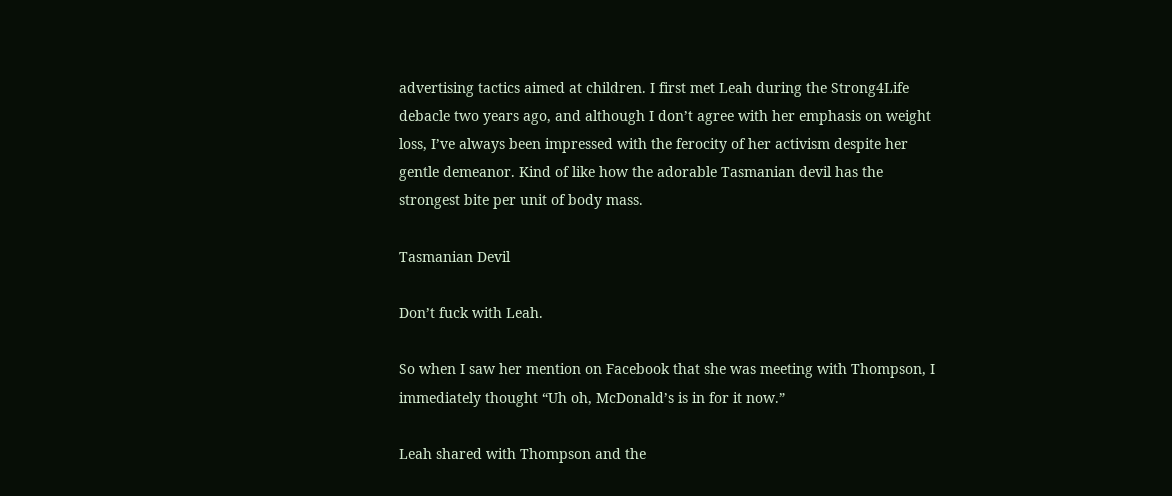advertising tactics aimed at children. I first met Leah during the Strong4Life debacle two years ago, and although I don’t agree with her emphasis on weight loss, I’ve always been impressed with the ferocity of her activism despite her gentle demeanor. Kind of like how the adorable Tasmanian devil has the strongest bite per unit of body mass.

Tasmanian Devil

Don’t fuck with Leah.

So when I saw her mention on Facebook that she was meeting with Thompson, I immediately thought “Uh oh, McDonald’s is in for it now.”

Leah shared with Thompson and the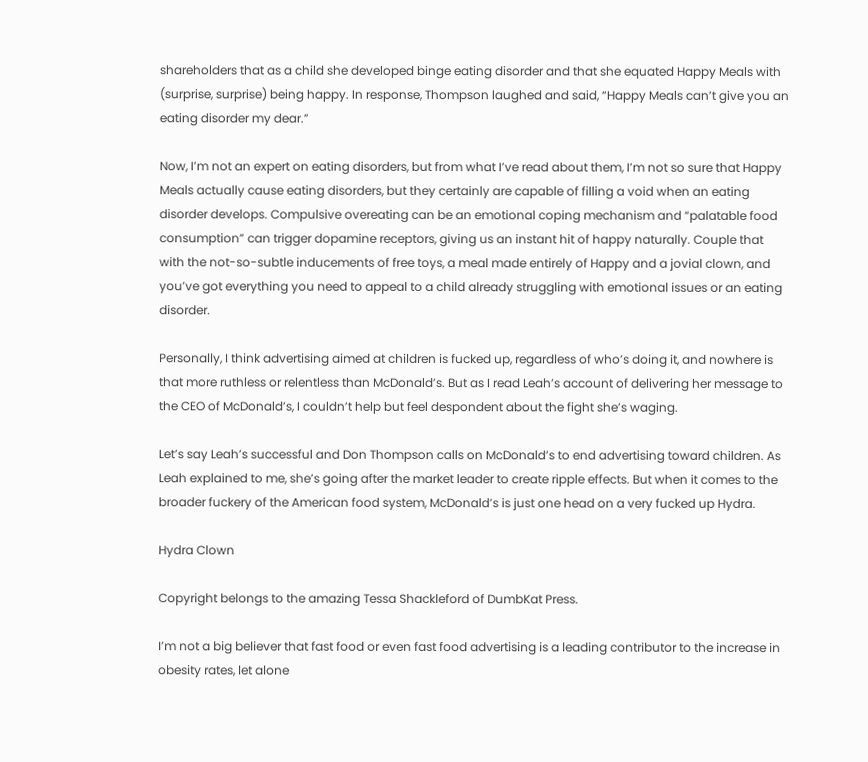shareholders that as a child she developed binge eating disorder and that she equated Happy Meals with (surprise, surprise) being happy. In response, Thompson laughed and said, “Happy Meals can’t give you an eating disorder my dear.”

Now, I’m not an expert on eating disorders, but from what I’ve read about them, I’m not so sure that Happy Meals actually cause eating disorders, but they certainly are capable of filling a void when an eating disorder develops. Compulsive overeating can be an emotional coping mechanism and “palatable food consumption” can trigger dopamine receptors, giving us an instant hit of happy naturally. Couple that with the not-so-subtle inducements of free toys, a meal made entirely of Happy and a jovial clown, and you’ve got everything you need to appeal to a child already struggling with emotional issues or an eating disorder.

Personally, I think advertising aimed at children is fucked up, regardless of who’s doing it, and nowhere is that more ruthless or relentless than McDonald’s. But as I read Leah’s account of delivering her message to the CEO of McDonald’s, I couldn’t help but feel despondent about the fight she’s waging.

Let’s say Leah’s successful and Don Thompson calls on McDonald’s to end advertising toward children. As Leah explained to me, she’s going after the market leader to create ripple effects. But when it comes to the broader fuckery of the American food system, McDonald’s is just one head on a very fucked up Hydra.

Hydra Clown

Copyright belongs to the amazing Tessa Shackleford of DumbKat Press.

I’m not a big believer that fast food or even fast food advertising is a leading contributor to the increase in obesity rates, let alone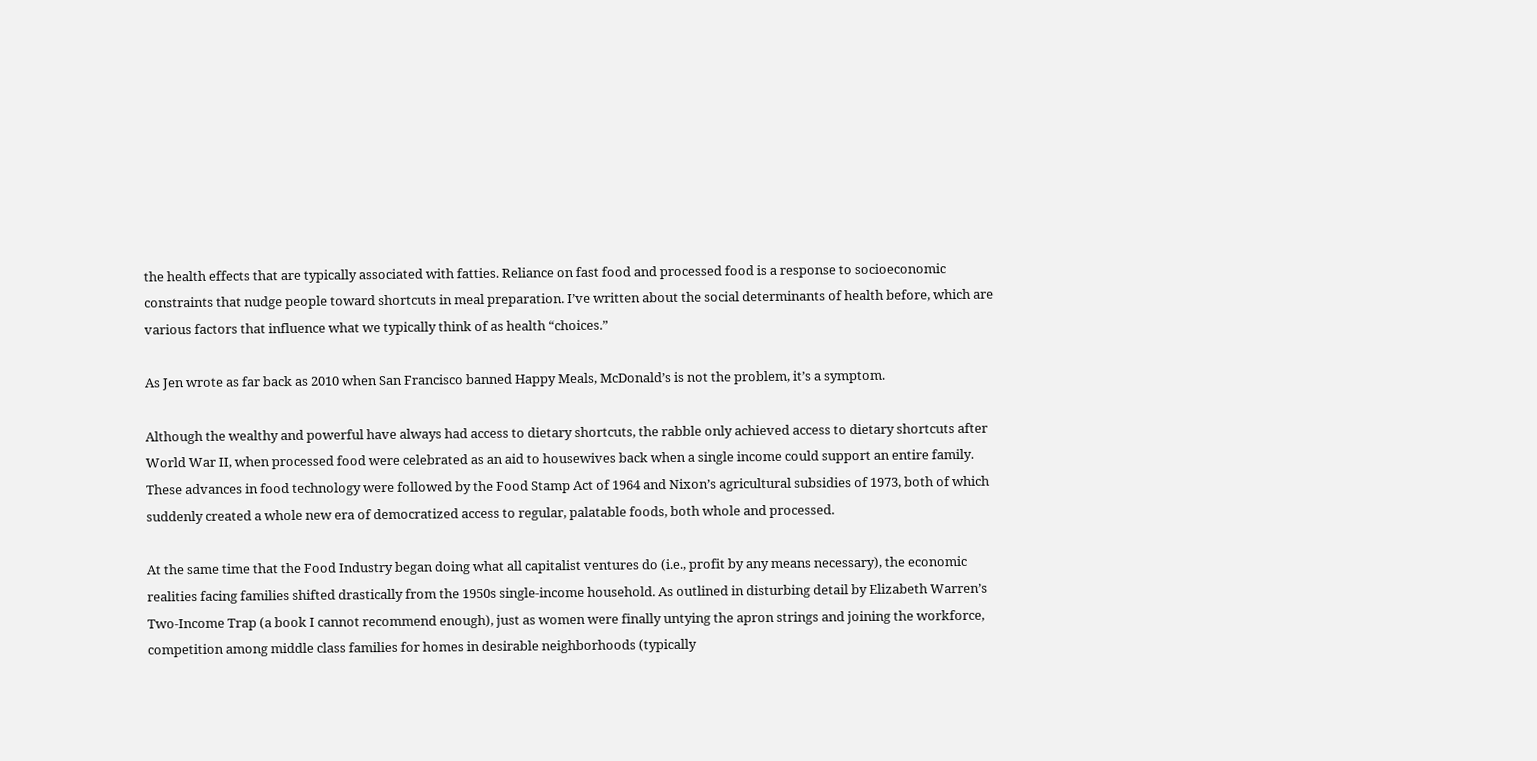the health effects that are typically associated with fatties. Reliance on fast food and processed food is a response to socioeconomic constraints that nudge people toward shortcuts in meal preparation. I’ve written about the social determinants of health before, which are various factors that influence what we typically think of as health “choices.”

As Jen wrote as far back as 2010 when San Francisco banned Happy Meals, McDonald’s is not the problem, it’s a symptom.

Although the wealthy and powerful have always had access to dietary shortcuts, the rabble only achieved access to dietary shortcuts after World War II, when processed food were celebrated as an aid to housewives back when a single income could support an entire family. These advances in food technology were followed by the Food Stamp Act of 1964 and Nixon’s agricultural subsidies of 1973, both of which suddenly created a whole new era of democratized access to regular, palatable foods, both whole and processed.

At the same time that the Food Industry began doing what all capitalist ventures do (i.e., profit by any means necessary), the economic realities facing families shifted drastically from the 1950s single-income household. As outlined in disturbing detail by Elizabeth Warren’s Two-Income Trap (a book I cannot recommend enough), just as women were finally untying the apron strings and joining the workforce, competition among middle class families for homes in desirable neighborhoods (typically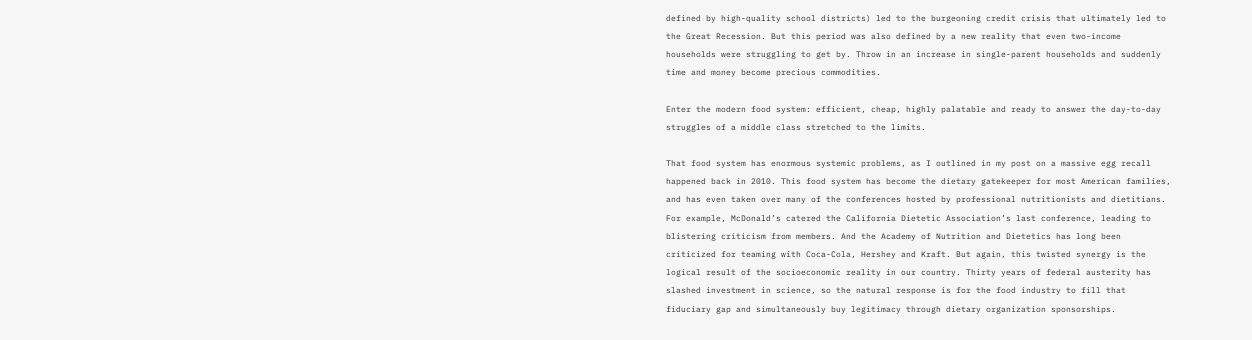defined by high-quality school districts) led to the burgeoning credit crisis that ultimately led to the Great Recession. But this period was also defined by a new reality that even two-income households were struggling to get by. Throw in an increase in single-parent households and suddenly time and money become precious commodities.

Enter the modern food system: efficient, cheap, highly palatable and ready to answer the day-to-day struggles of a middle class stretched to the limits.

That food system has enormous systemic problems, as I outlined in my post on a massive egg recall happened back in 2010. This food system has become the dietary gatekeeper for most American families, and has even taken over many of the conferences hosted by professional nutritionists and dietitians. For example, McDonald’s catered the California Dietetic Association’s last conference, leading to blistering criticism from members. And the Academy of Nutrition and Dietetics has long been criticized for teaming with Coca-Cola, Hershey and Kraft. But again, this twisted synergy is the logical result of the socioeconomic reality in our country. Thirty years of federal austerity has slashed investment in science, so the natural response is for the food industry to fill that fiduciary gap and simultaneously buy legitimacy through dietary organization sponsorships.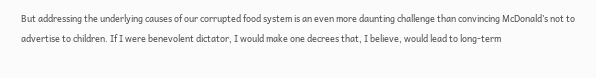But addressing the underlying causes of our corrupted food system is an even more daunting challenge than convincing McDonald’s not to advertise to children. If I were benevolent dictator, I would make one decrees that, I believe, would lead to long-term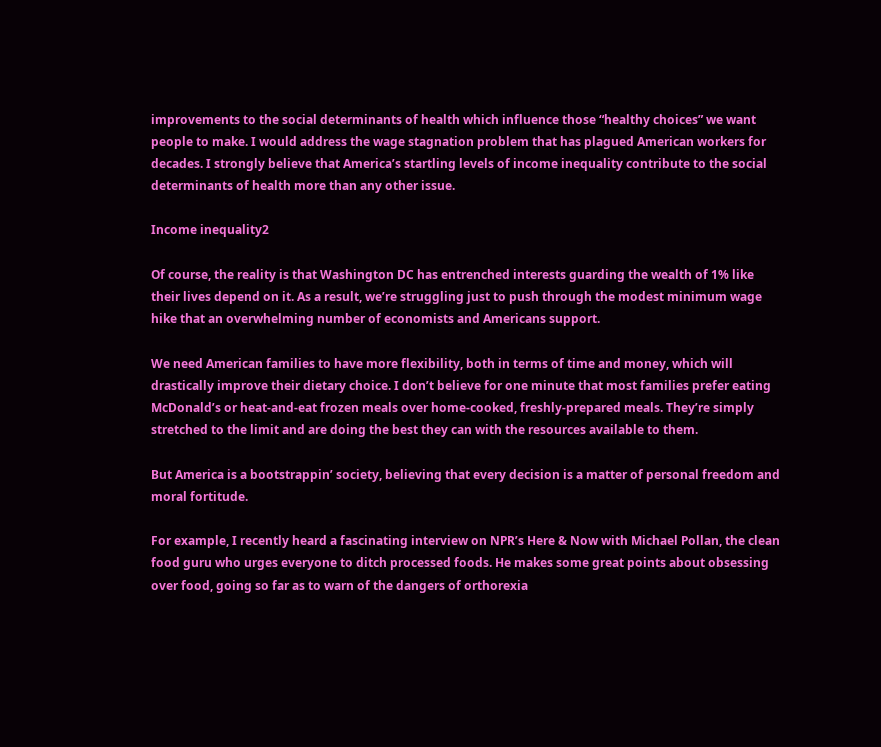improvements to the social determinants of health which influence those “healthy choices” we want people to make. I would address the wage stagnation problem that has plagued American workers for decades. I strongly believe that America’s startling levels of income inequality contribute to the social determinants of health more than any other issue.

Income inequality2

Of course, the reality is that Washington DC has entrenched interests guarding the wealth of 1% like their lives depend on it. As a result, we’re struggling just to push through the modest minimum wage hike that an overwhelming number of economists and Americans support.

We need American families to have more flexibility, both in terms of time and money, which will drastically improve their dietary choice. I don’t believe for one minute that most families prefer eating McDonald’s or heat-and-eat frozen meals over home-cooked, freshly-prepared meals. They’re simply stretched to the limit and are doing the best they can with the resources available to them.

But America is a bootstrappin’ society, believing that every decision is a matter of personal freedom and moral fortitude.

For example, I recently heard a fascinating interview on NPR’s Here & Now with Michael Pollan, the clean food guru who urges everyone to ditch processed foods. He makes some great points about obsessing over food, going so far as to warn of the dangers of orthorexia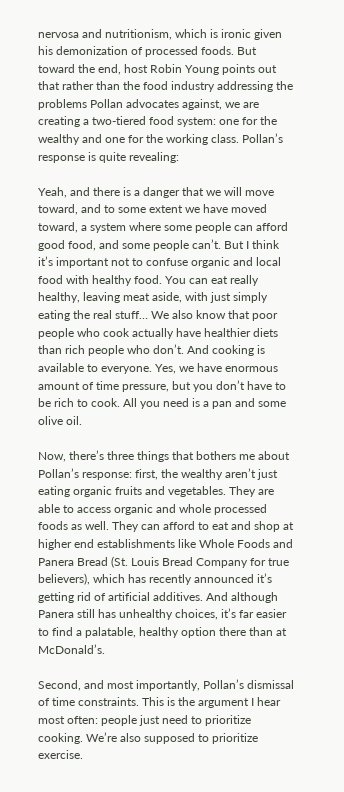nervosa and nutritionism, which is ironic given his demonization of processed foods. But toward the end, host Robin Young points out that rather than the food industry addressing the problems Pollan advocates against, we are creating a two-tiered food system: one for the wealthy and one for the working class. Pollan’s response is quite revealing:

Yeah, and there is a danger that we will move toward, and to some extent we have moved toward, a system where some people can afford good food, and some people can’t. But I think it’s important not to confuse organic and local food with healthy food. You can eat really healthy, leaving meat aside, with just simply eating the real stuff… We also know that poor people who cook actually have healthier diets than rich people who don’t. And cooking is available to everyone. Yes, we have enormous amount of time pressure, but you don’t have to be rich to cook. All you need is a pan and some olive oil.

Now, there’s three things that bothers me about Pollan’s response: first, the wealthy aren’t just eating organic fruits and vegetables. They are able to access organic and whole processed foods as well. They can afford to eat and shop at higher end establishments like Whole Foods and Panera Bread (St. Louis Bread Company for true believers), which has recently announced it’s getting rid of artificial additives. And although Panera still has unhealthy choices, it’s far easier to find a palatable, healthy option there than at McDonald’s.

Second, and most importantly, Pollan’s dismissal of time constraints. This is the argument I hear most often: people just need to prioritize cooking. We’re also supposed to prioritize exercise.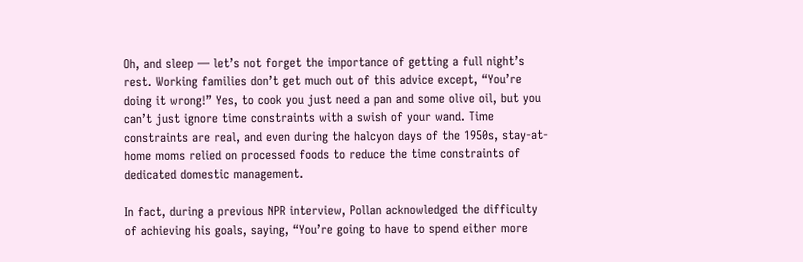Oh, and sleep — let’s not forget the importance of getting a full night’s rest. Working families don’t get much out of this advice except, “You’re doing it wrong!” Yes, to cook you just need a pan and some olive oil, but you can’t just ignore time constraints with a swish of your wand. Time constraints are real, and even during the halcyon days of the 1950s, stay-at-home moms relied on processed foods to reduce the time constraints of dedicated domestic management.

In fact, during a previous NPR interview, Pollan acknowledged the difficulty of achieving his goals, saying, “You’re going to have to spend either more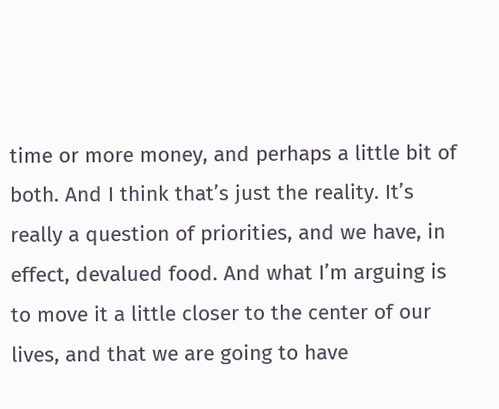time or more money, and perhaps a little bit of both. And I think that’s just the reality. It’s really a question of priorities, and we have, in effect, devalued food. And what I’m arguing is to move it a little closer to the center of our lives, and that we are going to have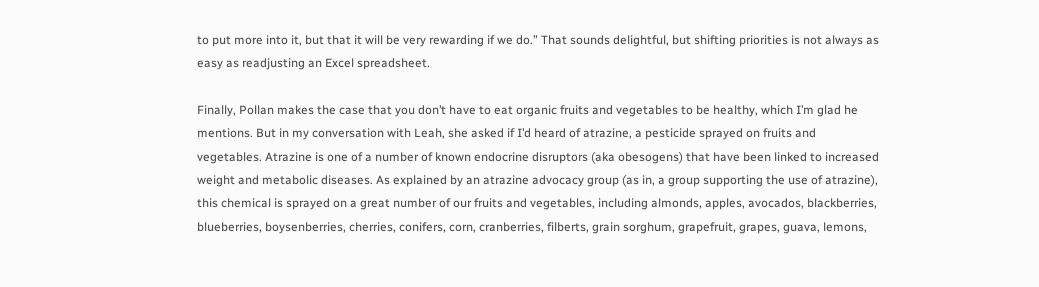to put more into it, but that it will be very rewarding if we do.” That sounds delightful, but shifting priorities is not always as easy as readjusting an Excel spreadsheet.

Finally, Pollan makes the case that you don’t have to eat organic fruits and vegetables to be healthy, which I’m glad he mentions. But in my conversation with Leah, she asked if I’d heard of atrazine, a pesticide sprayed on fruits and vegetables. Atrazine is one of a number of known endocrine disruptors (aka obesogens) that have been linked to increased weight and metabolic diseases. As explained by an atrazine advocacy group (as in, a group supporting the use of atrazine), this chemical is sprayed on a great number of our fruits and vegetables, including almonds, apples, avocados, blackberries, blueberries, boysenberries, cherries, conifers, corn, cranberries, filberts, grain sorghum, grapefruit, grapes, guava, lemons,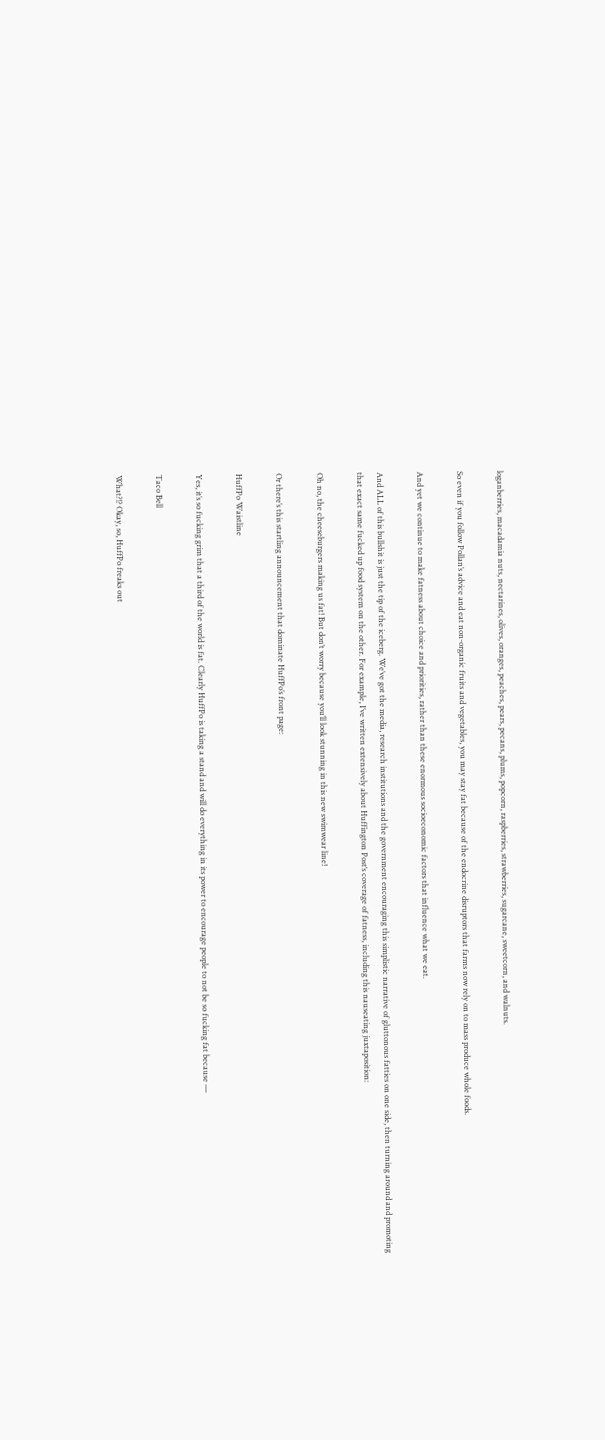loganberries, macadamia nuts, nectarines, olives, oranges, peaches, pears, pecans, plums, popcorn, raspberries, strawberries, sugarcane, sweetcorn, and walnuts.

So even if you follow Pollan’s advice and eat non-organic fruits and vegetables, you may stay fat because of the endocrine disruptors that farms now rely on to mass produce whole foods.

And yet we continue to make fatness about choice and priorities, rather than these enormous socioeconomic factors that influence what we eat.

And ALL of this bullshit is just the tip of the iceberg. We’ve got the media, research institutions and the government encouraging this simplistic narrative of gluttonous fatties on one side, then turning around and promoting that exact same fucked up food system on the other. For example, I’ve written extensively about Huffington Post‘s coverage of fatness, including this nauseating juxtaposition:

Oh no, the cheeseburgers making us fat! But don’t worry because you’ll look stunning in this new swimwear line!

Or there’s this startling announcement that dominate HuffPo’s front page:

HuffPo Waistline

Yes, it’s so fucking grim that a third of the world is fat. Clearly HuffPo is taking a stand and will do everything in its power to encourage people to not be so fucking fat because —

Taco Bell

What?!? Okay, so, HuffPo freaks out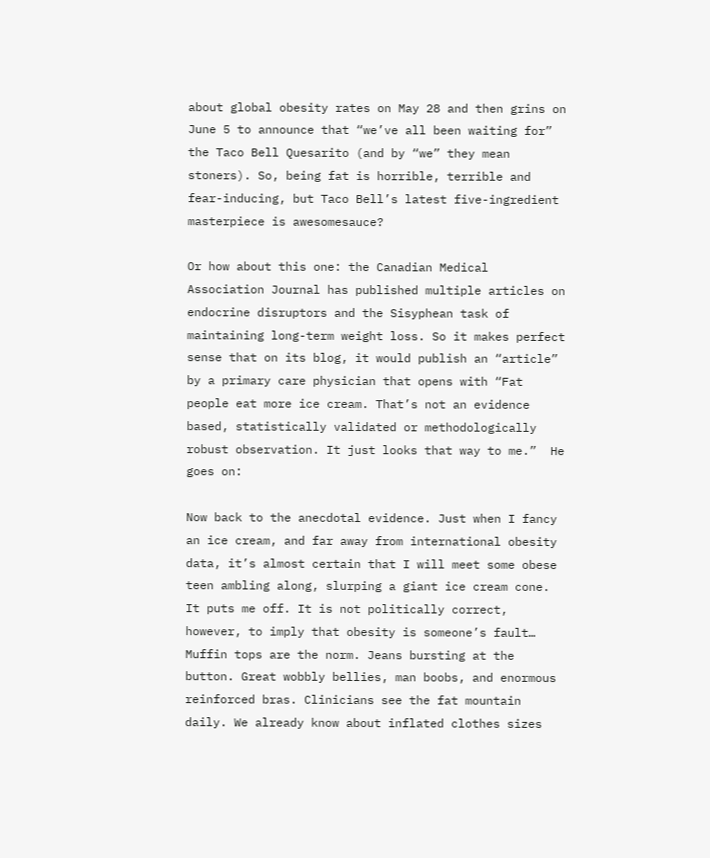about global obesity rates on May 28 and then grins on June 5 to announce that “we’ve all been waiting for” the Taco Bell Quesarito (and by “we” they mean stoners). So, being fat is horrible, terrible and fear-inducing, but Taco Bell’s latest five-ingredient masterpiece is awesomesauce?

Or how about this one: the Canadian Medical Association Journal has published multiple articles on endocrine disruptors and the Sisyphean task of maintaining long-term weight loss. So it makes perfect sense that on its blog, it would publish an “article” by a primary care physician that opens with “Fat people eat more ice cream. That’s not an evidence based, statistically validated or methodologically robust observation. It just looks that way to me.”  He goes on:

Now back to the anecdotal evidence. Just when I fancy an ice cream, and far away from international obesity data, it’s almost certain that I will meet some obese teen ambling along, slurping a giant ice cream cone. It puts me off. It is not politically correct, however, to imply that obesity is someone’s fault… Muffin tops are the norm. Jeans bursting at the button. Great wobbly bellies, man boobs, and enormous reinforced bras. Clinicians see the fat mountain daily. We already know about inflated clothes sizes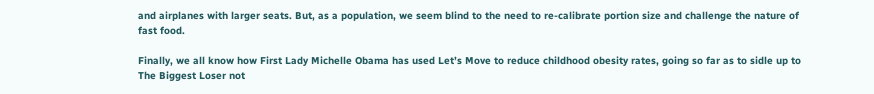and airplanes with larger seats. But, as a population, we seem blind to the need to re-calibrate portion size and challenge the nature of fast food.

Finally, we all know how First Lady Michelle Obama has used Let’s Move to reduce childhood obesity rates, going so far as to sidle up to The Biggest Loser not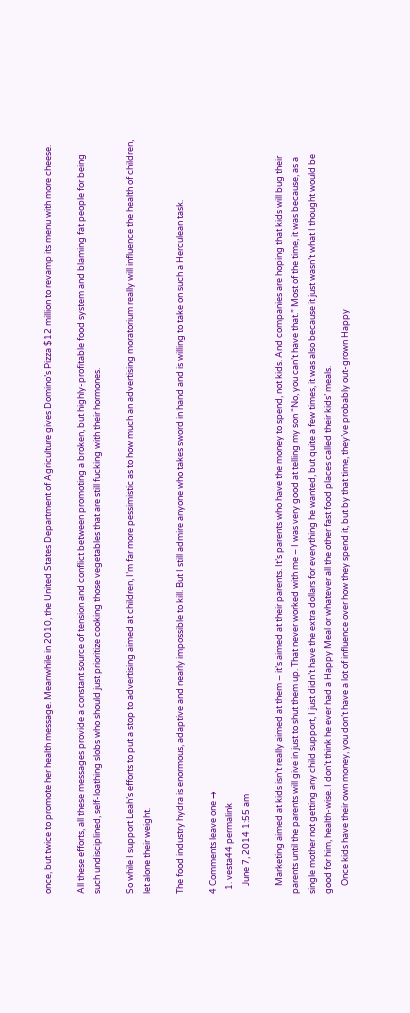once, but twice to promote her health message. Meanwhile in 2010, the United States Department of Agriculture gives Domino’s Pizza $12 million to revamp its menu with more cheese.

All these efforts, all these messages provide a constant source of tension and conflict between promoting a broken, but highly-profitable food system and blaming fat people for being such undisciplined, self-loathing slobs who should just prioritize cooking those vegetables that are still fucking with their hormones.

So while I support Leah’s efforts to put a stop to advertising aimed at children, I’m far more pessimistic as to how much an advertising moratorium really will influence the health of children, let alone their weight.

The food industry hydra is enormous, adaptive and nearly impossible to kill. But I still admire anyone who takes sword in hand and is willing to take on such a Herculean task.

4 Comments leave one →
  1. vesta44 permalink
    June 7, 2014 1:55 am

    Marketing aimed at kids isn’t really aimed at them – it’s aimed at their parents. It’s parents who have the money to spend, not kids. And companies are hoping that kids will bug their parents until the parents will give in just to shut them up. That never worked with me – I was very good at telling my son “No, you can’t have that.” Most of the time, it was because, as a single mother not getting any child support, I just didn’t have the extra dollars for everything he wanted, but quite a few times, it was also because it just wasn’t what I thought would be good for him, health-wise. I don’t think he ever had a Happy Meal or whatever all the other fast food places called their kids’ meals.
    Once kids have their own money, you don’t have a lot of influence over how they spend it, but by that time, they’ve probably out-grown Happy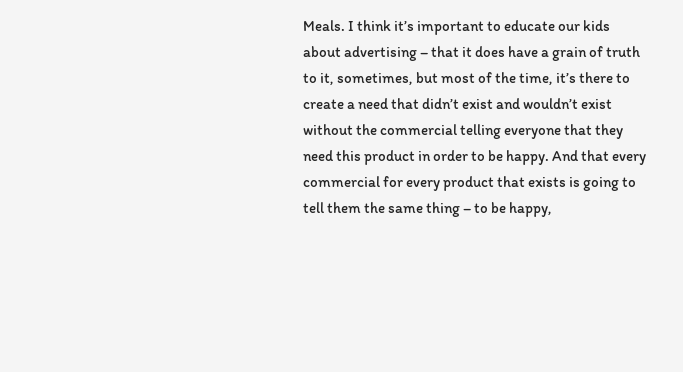Meals. I think it’s important to educate our kids about advertising – that it does have a grain of truth to it, sometimes, but most of the time, it’s there to create a need that didn’t exist and wouldn’t exist without the commercial telling everyone that they need this product in order to be happy. And that every commercial for every product that exists is going to tell them the same thing – to be happy,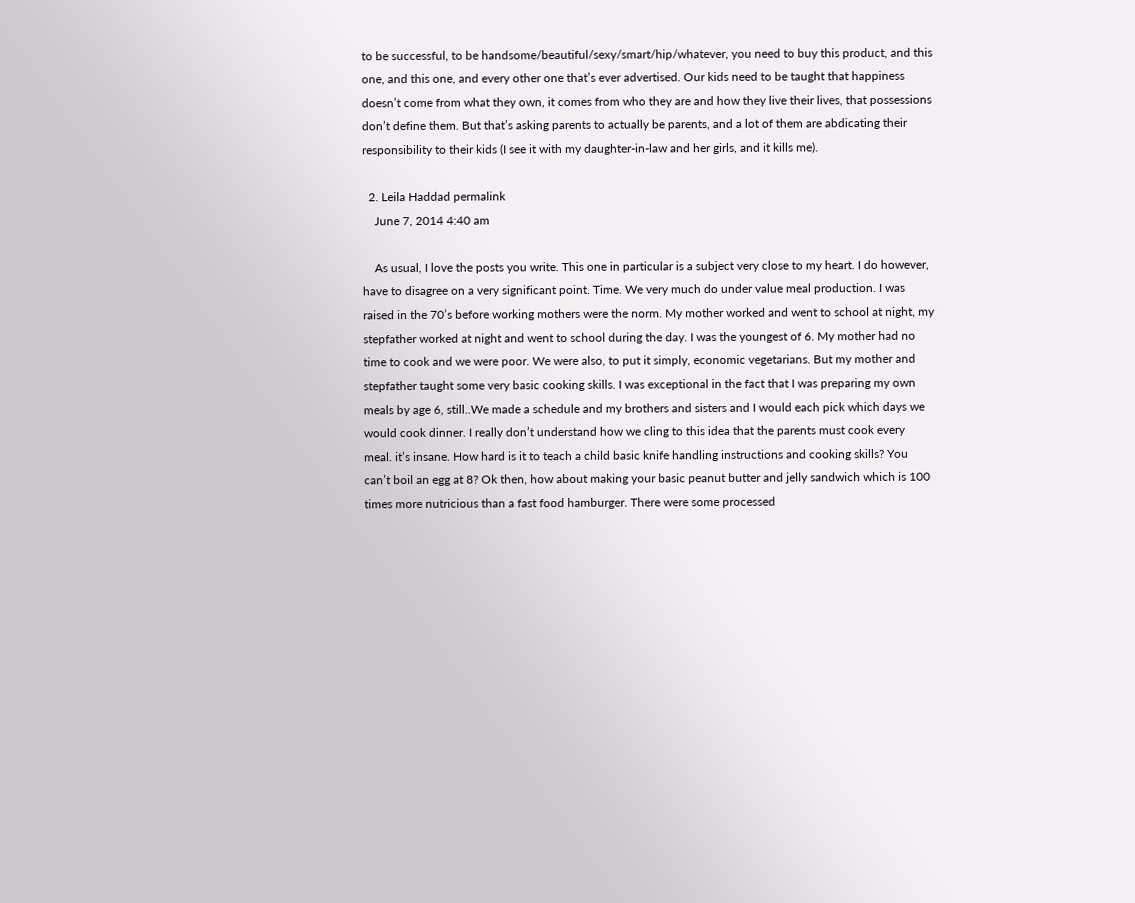to be successful, to be handsome/beautiful/sexy/smart/hip/whatever, you need to buy this product, and this one, and this one, and every other one that’s ever advertised. Our kids need to be taught that happiness doesn’t come from what they own, it comes from who they are and how they live their lives, that possessions don’t define them. But that’s asking parents to actually be parents, and a lot of them are abdicating their responsibility to their kids (I see it with my daughter-in-law and her girls, and it kills me).

  2. Leila Haddad permalink
    June 7, 2014 4:40 am

    As usual, I love the posts you write. This one in particular is a subject very close to my heart. I do however, have to disagree on a very significant point. Time. We very much do under value meal production. I was raised in the 70’s before working mothers were the norm. My mother worked and went to school at night, my stepfather worked at night and went to school during the day. I was the youngest of 6. My mother had no time to cook and we were poor. We were also, to put it simply, economic vegetarians. But my mother and stepfather taught some very basic cooking skills. I was exceptional in the fact that I was preparing my own meals by age 6, still..We made a schedule and my brothers and sisters and I would each pick which days we would cook dinner. I really don’t understand how we cling to this idea that the parents must cook every meal. it’s insane. How hard is it to teach a child basic knife handling instructions and cooking skills? You can’t boil an egg at 8? Ok then, how about making your basic peanut butter and jelly sandwich which is 100 times more nutricious than a fast food hamburger. There were some processed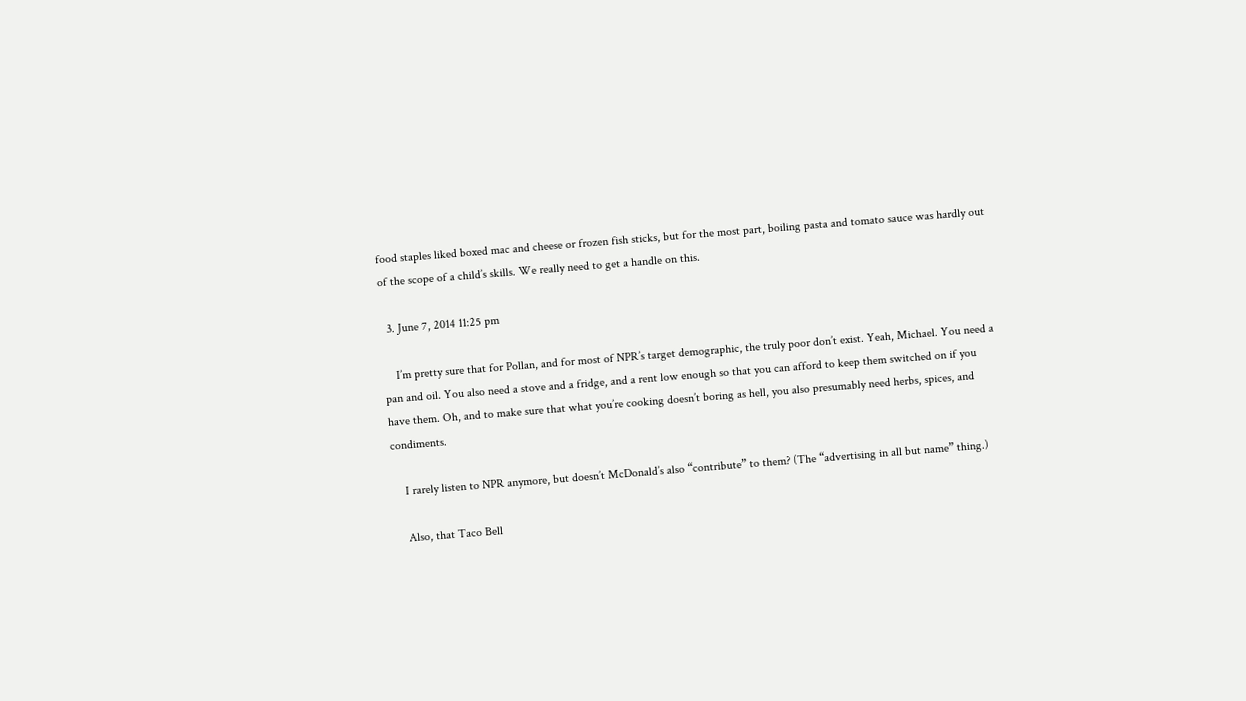food staples liked boxed mac and cheese or frozen fish sticks, but for the most part, boiling pasta and tomato sauce was hardly out of the scope of a child’s skills. We really need to get a handle on this.

  3. June 7, 2014 11:25 pm

    I’m pretty sure that for Pollan, and for most of NPR’s target demographic, the truly poor don’t exist. Yeah, Michael. You need a pan and oil. You also need a stove and a fridge, and a rent low enough so that you can afford to keep them switched on if you have them. Oh, and to make sure that what you’re cooking doesn’t boring as hell, you also presumably need herbs, spices, and condiments.

    I rarely listen to NPR anymore, but doesn’t McDonald’s also “contribute” to them? (The “advertising in all but name” thing.)

    Also, that Taco Bell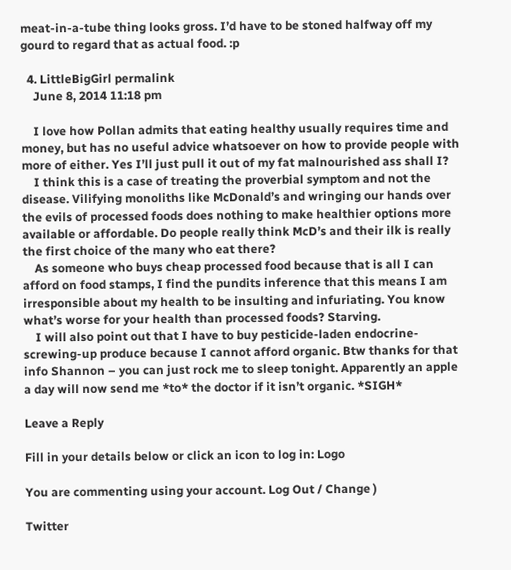meat-in-a-tube thing looks gross. I’d have to be stoned halfway off my gourd to regard that as actual food. :p

  4. LittleBigGirl permalink
    June 8, 2014 11:18 pm

    I love how Pollan admits that eating healthy usually requires time and money, but has no useful advice whatsoever on how to provide people with more of either. Yes I’ll just pull it out of my fat malnourished ass shall I?
    I think this is a case of treating the proverbial symptom and not the disease. Vilifying monoliths like McDonald’s and wringing our hands over the evils of processed foods does nothing to make healthier options more available or affordable. Do people really think McD’s and their ilk is really the first choice of the many who eat there?
    As someone who buys cheap processed food because that is all I can afford on food stamps, I find the pundits inference that this means I am irresponsible about my health to be insulting and infuriating. You know what’s worse for your health than processed foods? Starving.
    I will also point out that I have to buy pesticide-laden endocrine-screwing-up produce because I cannot afford organic. Btw thanks for that info Shannon – you can just rock me to sleep tonight. Apparently an apple a day will now send me *to* the doctor if it isn’t organic. *SIGH*

Leave a Reply

Fill in your details below or click an icon to log in: Logo

You are commenting using your account. Log Out / Change )

Twitter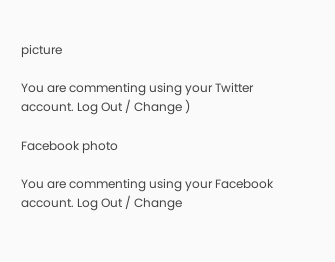picture

You are commenting using your Twitter account. Log Out / Change )

Facebook photo

You are commenting using your Facebook account. Log Out / Change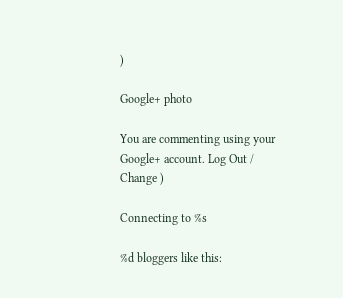)

Google+ photo

You are commenting using your Google+ account. Log Out / Change )

Connecting to %s

%d bloggers like this: